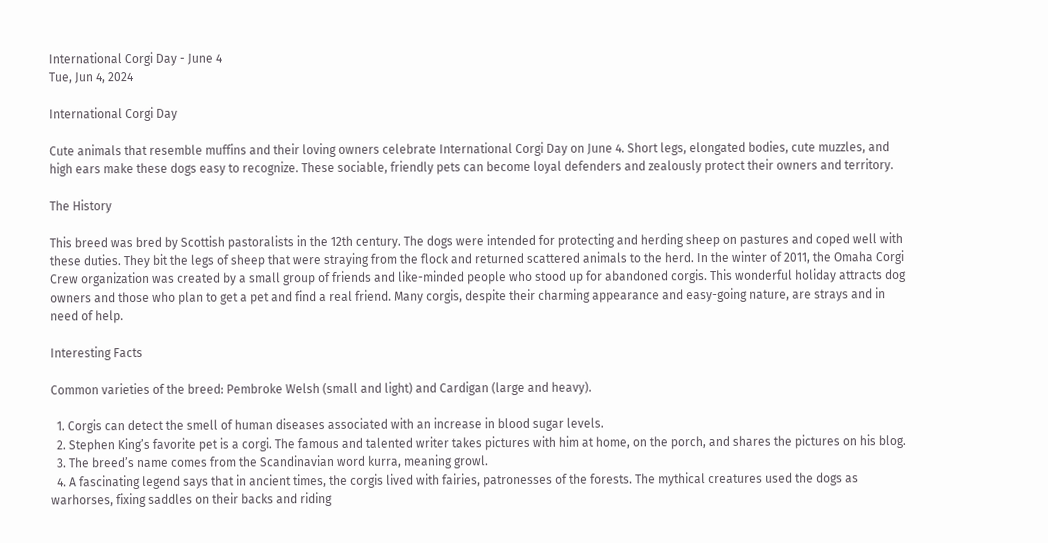International Corgi Day - June 4
Tue, Jun 4, 2024

International Corgi Day

Cute animals that resemble muffins and their loving owners celebrate International Corgi Day on June 4. Short legs, elongated bodies, cute muzzles, and high ears make these dogs easy to recognize. These sociable, friendly pets can become loyal defenders and zealously protect their owners and territory.

The History

This breed was bred by Scottish pastoralists in the 12th century. The dogs were intended for protecting and herding sheep on pastures and coped well with these duties. They bit the legs of sheep that were straying from the flock and returned scattered animals to the herd. In the winter of 2011, the Omaha Corgi Crew organization was created by a small group of friends and like-minded people who stood up for abandoned corgis. This wonderful holiday attracts dog owners and those who plan to get a pet and find a real friend. Many corgis, despite their charming appearance and easy-going nature, are strays and in need of help.

Interesting Facts

Common varieties of the breed: Pembroke Welsh (small and light) and Cardigan (large and heavy).

  1. Corgis can detect the smell of human diseases associated with an increase in blood sugar levels.
  2. Stephen King’s favorite pet is a corgi. The famous and talented writer takes pictures with him at home, on the porch, and shares the pictures on his blog.
  3. The breed’s name comes from the Scandinavian word kurra, meaning growl.
  4. A fascinating legend says that in ancient times, the corgis lived with fairies, patronesses of the forests. The mythical creatures used the dogs as warhorses, fixing saddles on their backs and riding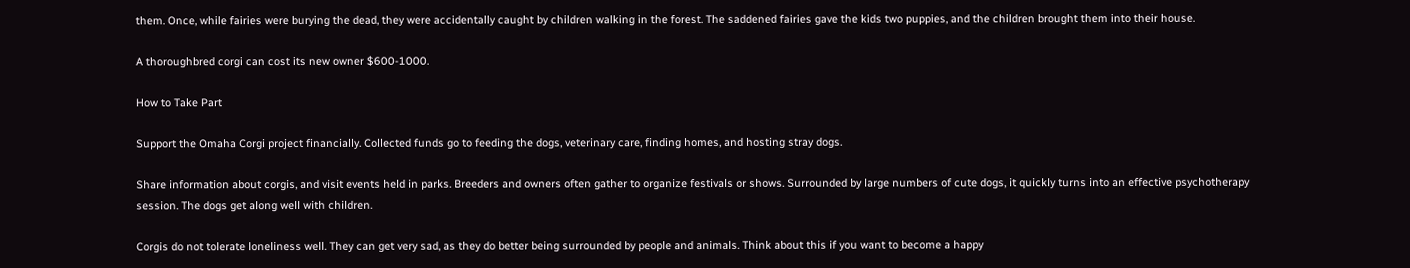them. Once, while fairies were burying the dead, they were accidentally caught by children walking in the forest. The saddened fairies gave the kids two puppies, and the children brought them into their house.

A thoroughbred corgi can cost its new owner $600-1000.

How to Take Part

Support the Omaha Corgi project financially. Collected funds go to feeding the dogs, veterinary care, finding homes, and hosting stray dogs.

Share information about corgis, and visit events held in parks. Breeders and owners often gather to organize festivals or shows. Surrounded by large numbers of cute dogs, it quickly turns into an effective psychotherapy session. The dogs get along well with children.

Corgis do not tolerate loneliness well. They can get very sad, as they do better being surrounded by people and animals. Think about this if you want to become a happy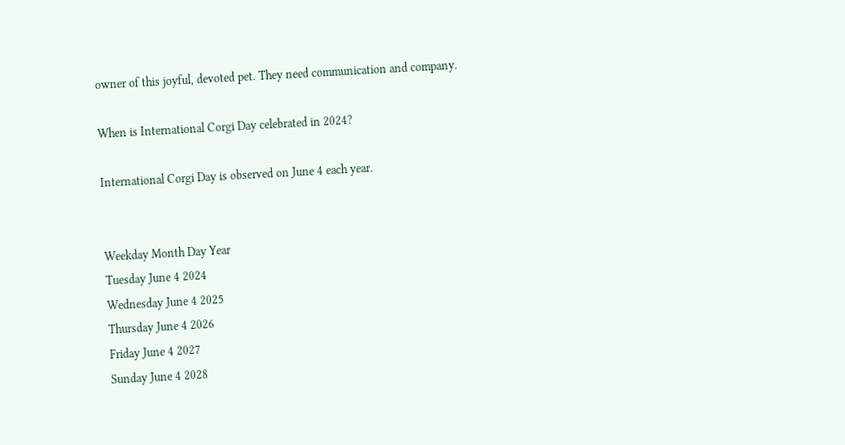owner of this joyful, devoted pet. They need communication and company.

When is International Corgi Day celebrated in 2024?

International Corgi Day is observed on June 4 each year.


Weekday Month Day Year
Tuesday June 4 2024
Wednesday June 4 2025
Thursday June 4 2026
Friday June 4 2027
Sunday June 4 2028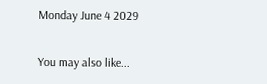Monday June 4 2029

You may also like...